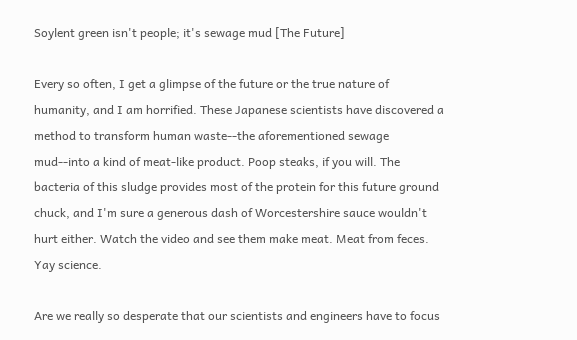Soylent green isn't people; it's sewage mud [The Future]

Every so often, I get a glimpse of the future or the true nature of humanity, and I am horrified. These Japanese scientists have discovered a method to transform human waste--the aforementioned sewage mud--into a kind of meat-like product. Poop steaks, if you will. The bacteria of this sludge provides most of the protein for this future ground chuck, and I'm sure a generous dash of Worcestershire sauce wouldn't hurt either. Watch the video and see them make meat. Meat from feces. Yay science.

Are we really so desperate that our scientists and engineers have to focus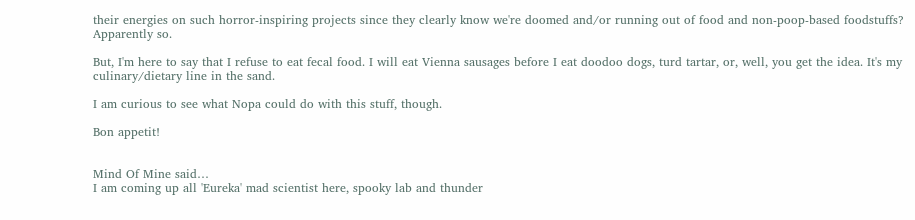their energies on such horror-inspiring projects since they clearly know we're doomed and/or running out of food and non-poop-based foodstuffs? Apparently so.

But, I'm here to say that I refuse to eat fecal food. I will eat Vienna sausages before I eat doodoo dogs, turd tartar, or, well, you get the idea. It's my culinary/dietary line in the sand.

I am curious to see what Nopa could do with this stuff, though.

Bon appetit!


Mind Of Mine said…
I am coming up all 'Eureka' mad scientist here, spooky lab and thunder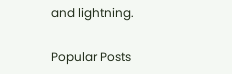and lightning.

Popular Posts